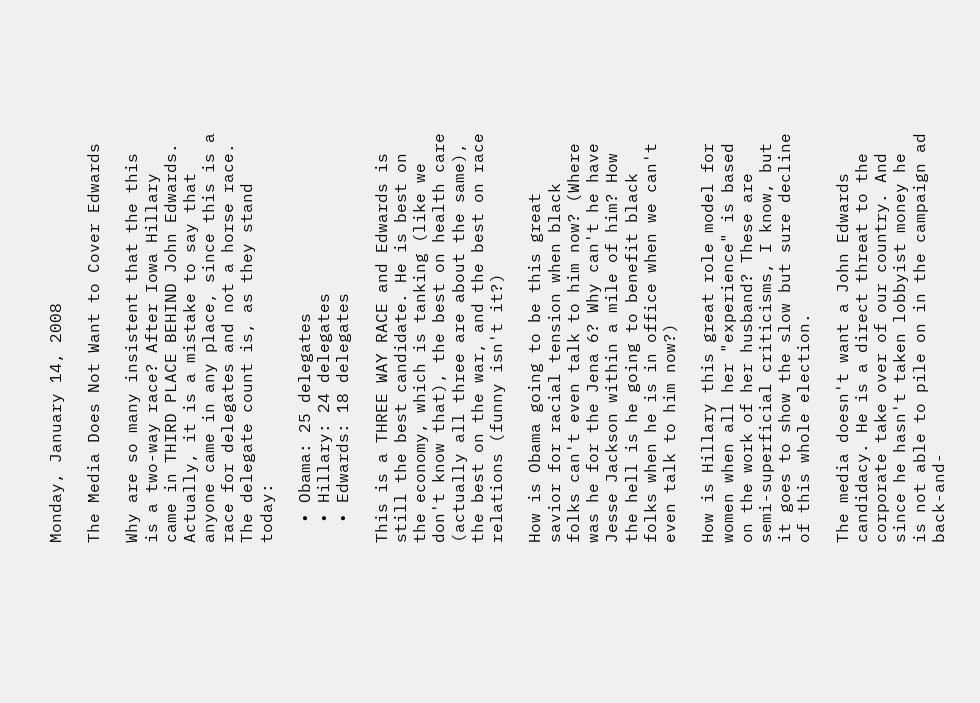Monday, January 14, 2008

The Media Does Not Want to Cover Edwards

Why are so many insistent that the this is a two-way race? After Iowa Hillary came in THIRD PLACE BEHIND John Edwards. Actually, it is a mistake to say that anyone came in any place, since this is a race for delegates and not a horse race. The delegate count is, as they stand today:

  • Obama: 25 delegates
  • Hillary: 24 delegates
  • Edwards: 18 delegates

This is a THREE WAY RACE and Edwards is still the best candidate. He is best on the economy, which is tanking (like we don't know that), the best on health care (actually all three are about the same), the best on the war, and the best on race relations (funny isn't it?)

How is Obama going to be this great savior for racial tension when black folks can't even talk to him now? (Where was he for the Jena 6? Why can't he have Jesse Jackson within a mile of him? How the hell is he going to benefit black folks when he is in office when we can't even talk to him now?)

How is Hillary this great role model for women when all her "experience" is based on the work of her husband? These are semi-superficial criticisms, I know, but it goes to show the slow but sure decline of this whole election.

The media doesn't want a John Edwards candidacy. He is a direct threat to the corporate take over of our country. And since he hasn't taken lobbyist money he is not able to pile on in the campaign ad back-and-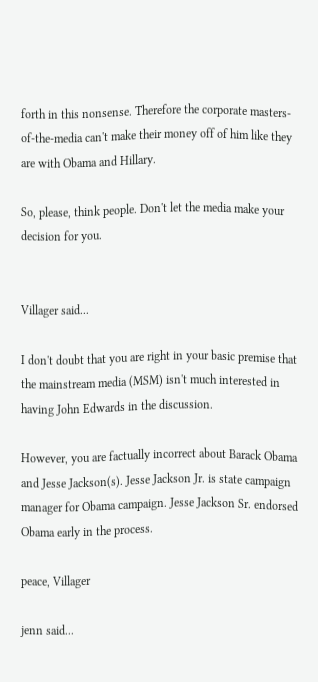forth in this nonsense. Therefore the corporate masters-of-the-media can't make their money off of him like they are with Obama and Hillary.

So, please, think people. Don't let the media make your decision for you.


Villager said...

I don't doubt that you are right in your basic premise that the mainstream media (MSM) isn't much interested in having John Edwards in the discussion.

However, you are factually incorrect about Barack Obama and Jesse Jackson(s). Jesse Jackson Jr. is state campaign manager for Obama campaign. Jesse Jackson Sr. endorsed Obama early in the process.

peace, Villager

jenn said...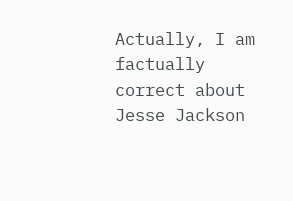Actually, I am factually correct about Jesse Jackson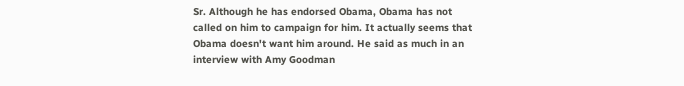Sr. Although he has endorsed Obama, Obama has not called on him to campaign for him. It actually seems that Obama doesn't want him around. He said as much in an interview with Amy Goodman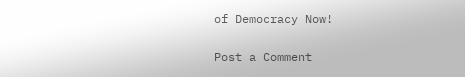of Democracy Now!

Post a Comment